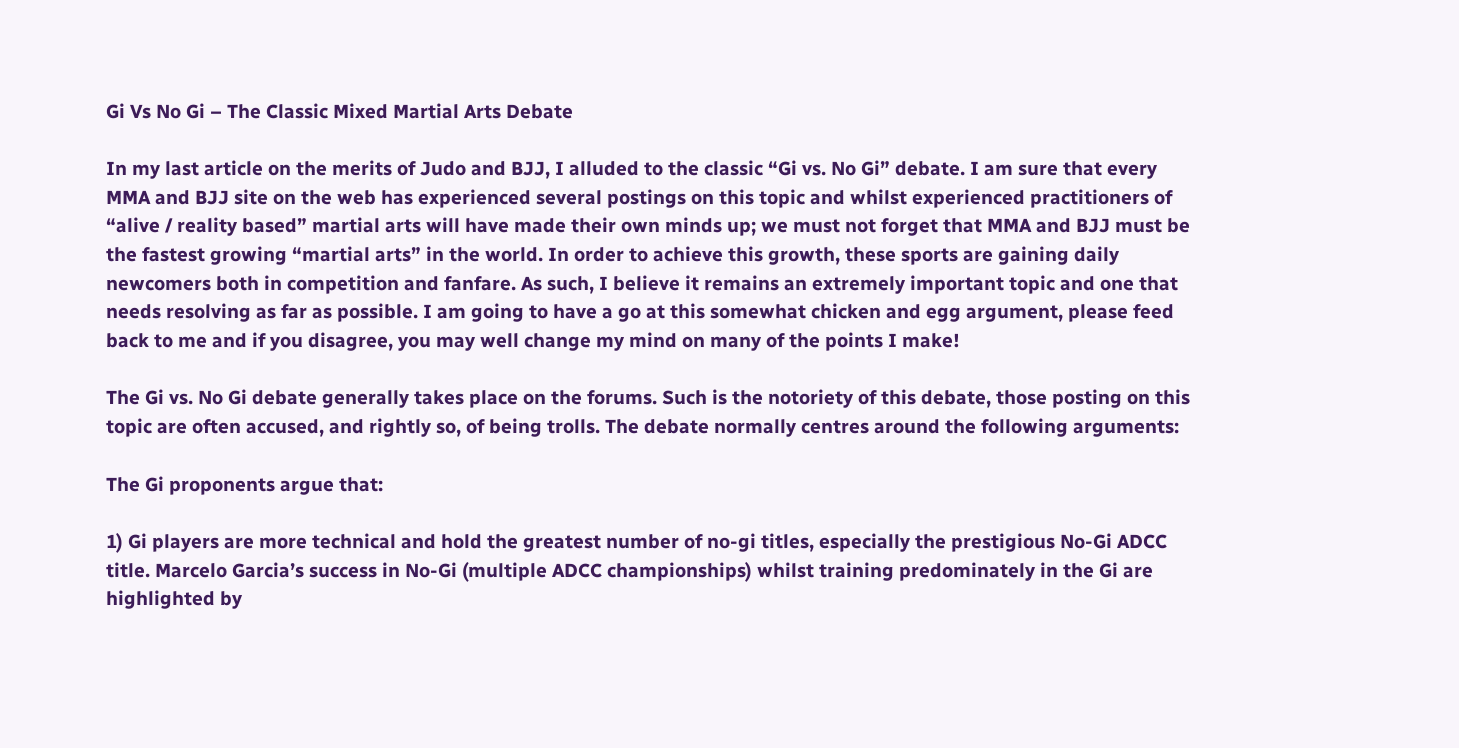Gi Vs No Gi – The Classic Mixed Martial Arts Debate

In my last article on the merits of Judo and BJJ, I alluded to the classic “Gi vs. No Gi” debate. I am sure that every MMA and BJJ site on the web has experienced several postings on this topic and whilst experienced practitioners of “alive / reality based” martial arts will have made their own minds up; we must not forget that MMA and BJJ must be the fastest growing “martial arts” in the world. In order to achieve this growth, these sports are gaining daily newcomers both in competition and fanfare. As such, I believe it remains an extremely important topic and one that needs resolving as far as possible. I am going to have a go at this somewhat chicken and egg argument, please feed back to me and if you disagree, you may well change my mind on many of the points I make!

The Gi vs. No Gi debate generally takes place on the forums. Such is the notoriety of this debate, those posting on this topic are often accused, and rightly so, of being trolls. The debate normally centres around the following arguments:

The Gi proponents argue that:

1) Gi players are more technical and hold the greatest number of no-gi titles, especially the prestigious No-Gi ADCC title. Marcelo Garcia’s success in No-Gi (multiple ADCC championships) whilst training predominately in the Gi are highlighted by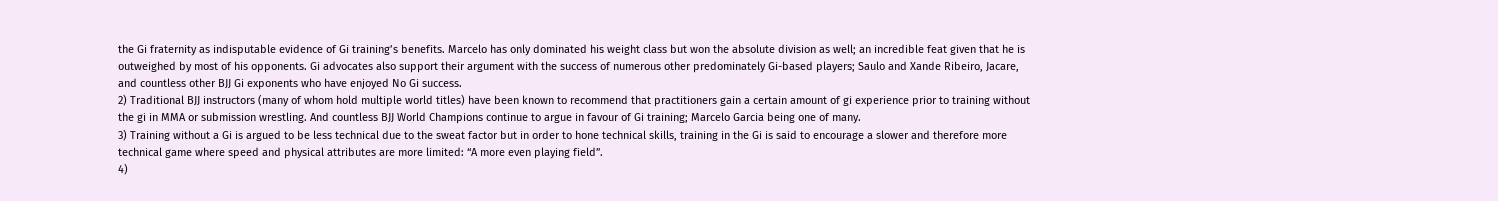the Gi fraternity as indisputable evidence of Gi training’s benefits. Marcelo has only dominated his weight class but won the absolute division as well; an incredible feat given that he is outweighed by most of his opponents. Gi advocates also support their argument with the success of numerous other predominately Gi-based players; Saulo and Xande Ribeiro, Jacare, and countless other BJJ Gi exponents who have enjoyed No Gi success.
2) Traditional BJJ instructors (many of whom hold multiple world titles) have been known to recommend that practitioners gain a certain amount of gi experience prior to training without the gi in MMA or submission wrestling. And countless BJJ World Champions continue to argue in favour of Gi training; Marcelo Garcia being one of many.
3) Training without a Gi is argued to be less technical due to the sweat factor but in order to hone technical skills, training in the Gi is said to encourage a slower and therefore more technical game where speed and physical attributes are more limited: “A more even playing field”.
4)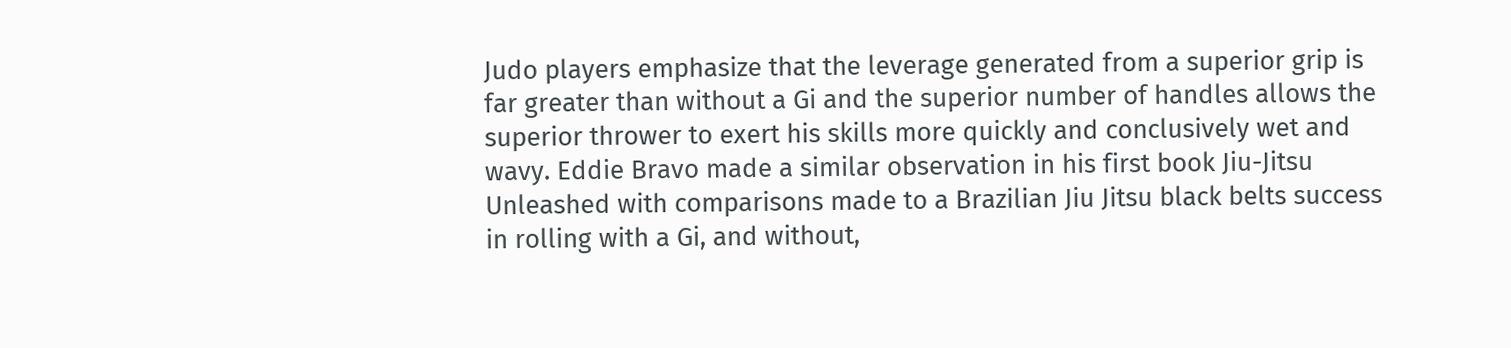Judo players emphasize that the leverage generated from a superior grip is far greater than without a Gi and the superior number of handles allows the superior thrower to exert his skills more quickly and conclusively wet and wavy. Eddie Bravo made a similar observation in his first book Jiu-Jitsu Unleashed with comparisons made to a Brazilian Jiu Jitsu black belts success in rolling with a Gi, and without,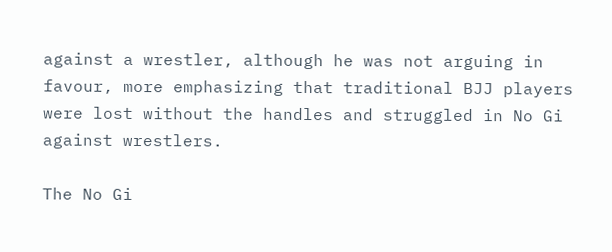against a wrestler, although he was not arguing in favour, more emphasizing that traditional BJJ players were lost without the handles and struggled in No Gi against wrestlers.

The No Gi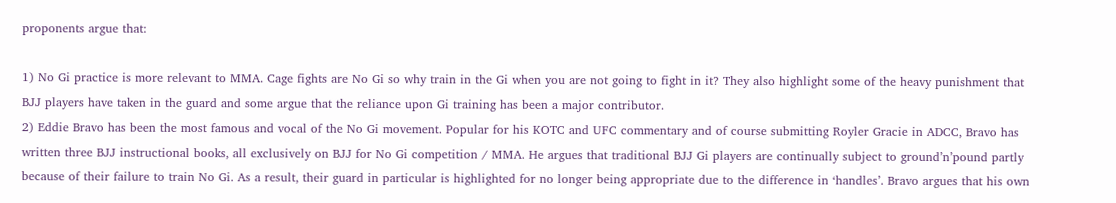proponents argue that:

1) No Gi practice is more relevant to MMA. Cage fights are No Gi so why train in the Gi when you are not going to fight in it? They also highlight some of the heavy punishment that BJJ players have taken in the guard and some argue that the reliance upon Gi training has been a major contributor.
2) Eddie Bravo has been the most famous and vocal of the No Gi movement. Popular for his KOTC and UFC commentary and of course submitting Royler Gracie in ADCC, Bravo has written three BJJ instructional books, all exclusively on BJJ for No Gi competition / MMA. He argues that traditional BJJ Gi players are continually subject to ground’n’pound partly because of their failure to train No Gi. As a result, their guard in particular is highlighted for no longer being appropriate due to the difference in ‘handles’. Bravo argues that his own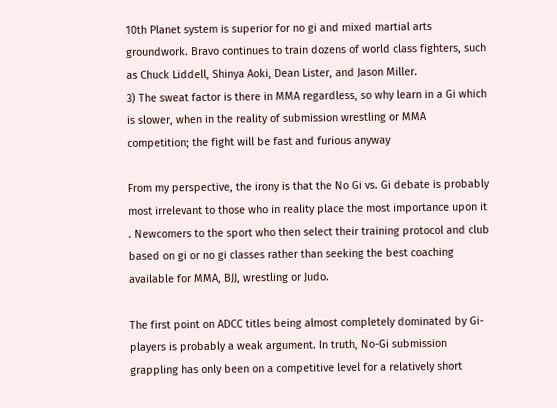10th Planet system is superior for no gi and mixed martial arts groundwork. Bravo continues to train dozens of world class fighters, such as Chuck Liddell, Shinya Aoki, Dean Lister, and Jason Miller.
3) The sweat factor is there in MMA regardless, so why learn in a Gi which is slower, when in the reality of submission wrestling or MMA competition; the fight will be fast and furious anyway

From my perspective, the irony is that the No Gi vs. Gi debate is probably most irrelevant to those who in reality place the most importance upon it . Newcomers to the sport who then select their training protocol and club based on gi or no gi classes rather than seeking the best coaching available for MMA, BJJ, wrestling or Judo.

The first point on ADCC titles being almost completely dominated by Gi-players is probably a weak argument. In truth, No-Gi submission grappling has only been on a competitive level for a relatively short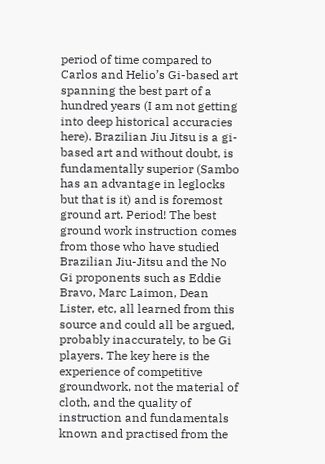period of time compared to Carlos and Helio’s Gi-based art spanning the best part of a hundred years (I am not getting into deep historical accuracies here). Brazilian Jiu Jitsu is a gi-based art and without doubt, is fundamentally superior (Sambo has an advantage in leglocks but that is it) and is foremost ground art. Period! The best ground work instruction comes from those who have studied Brazilian Jiu-Jitsu and the No Gi proponents such as Eddie Bravo, Marc Laimon, Dean Lister, etc, all learned from this source and could all be argued, probably inaccurately, to be Gi players. The key here is the experience of competitive groundwork, not the material of cloth, and the quality of instruction and fundamentals known and practised from the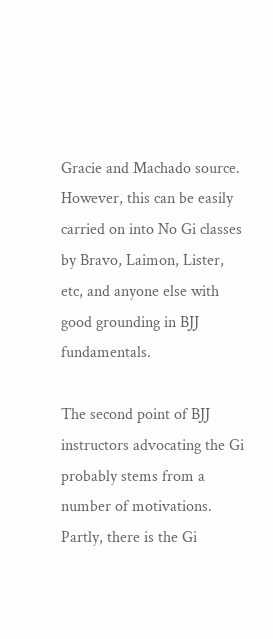Gracie and Machado source. However, this can be easily carried on into No Gi classes by Bravo, Laimon, Lister, etc, and anyone else with good grounding in BJJ fundamentals.

The second point of BJJ instructors advocating the Gi probably stems from a number of motivations. Partly, there is the Gi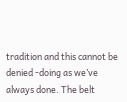tradition and this cannot be denied -doing as we’ve always done. The belt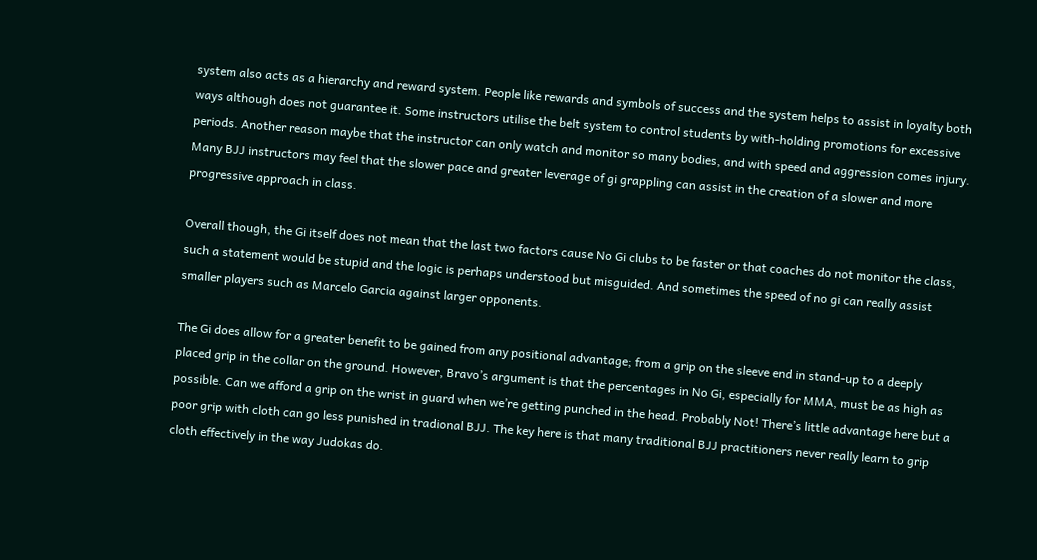system also acts as a hierarchy and reward system. People like rewards and symbols of success and the system helps to assist in loyalty both ways although does not guarantee it. Some instructors utilise the belt system to control students by with-holding promotions for excessive periods. Another reason maybe that the instructor can only watch and monitor so many bodies, and with speed and aggression comes injury. Many BJJ instructors may feel that the slower pace and greater leverage of gi grappling can assist in the creation of a slower and more progressive approach in class.

Overall though, the Gi itself does not mean that the last two factors cause No Gi clubs to be faster or that coaches do not monitor the class, such a statement would be stupid and the logic is perhaps understood but misguided. And sometimes the speed of no gi can really assist smaller players such as Marcelo Garcia against larger opponents.

The Gi does allow for a greater benefit to be gained from any positional advantage; from a grip on the sleeve end in stand-up to a deeply placed grip in the collar on the ground. However, Bravo’s argument is that the percentages in No Gi, especially for MMA, must be as high as possible. Can we afford a grip on the wrist in guard when we’re getting punched in the head. Probably Not! There’s little advantage here but a poor grip with cloth can go less punished in tradional BJJ. The key here is that many traditional BJJ practitioners never really learn to grip cloth effectively in the way Judokas do.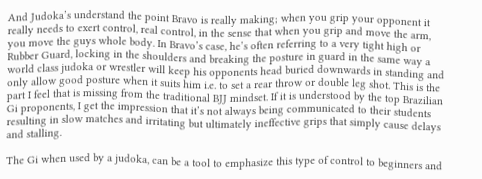And Judoka’s understand the point Bravo is really making; when you grip your opponent it really needs to exert control, real control, in the sense that when you grip and move the arm, you move the guys whole body. In Bravo’s case, he’s often referring to a very tight high or Rubber Guard, locking in the shoulders and breaking the posture in guard in the same way a world class judoka or wrestler will keep his opponents head buried downwards in standing and only allow good posture when it suits him i.e. to set a rear throw or double leg shot. This is the part I feel that is missing from the traditional BJJ mindset. If it is understood by the top Brazilian Gi proponents, I get the impression that it’s not always being communicated to their students resulting in slow matches and irritating but ultimately ineffective grips that simply cause delays and stalling.

The Gi when used by a judoka, can be a tool to emphasize this type of control to beginners and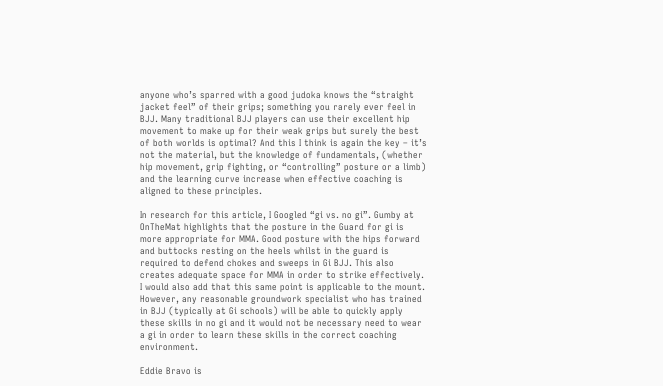anyone who’s sparred with a good judoka knows the “straight jacket feel” of their grips; something you rarely ever feel in BJJ. Many traditional BJJ players can use their excellent hip movement to make up for their weak grips but surely the best of both worlds is optimal? And this I think is again the key – it’s not the material, but the knowledge of fundamentals, (whether hip movement, grip fighting, or “controlling” posture or a limb) and the learning curve increase when effective coaching is aligned to these principles.

In research for this article, I Googled “gi vs. no gi”. Gumby at OnTheMat highlights that the posture in the Guard for gi is more appropriate for MMA. Good posture with the hips forward and buttocks resting on the heels whilst in the guard is required to defend chokes and sweeps in Gi BJJ. This also creates adequate space for MMA in order to strike effectively. I would also add that this same point is applicable to the mount. However, any reasonable groundwork specialist who has trained in BJJ (typically at Gi schools) will be able to quickly apply these skills in no gi and it would not be necessary need to wear a gi in order to learn these skills in the correct coaching environment.

Eddie Bravo is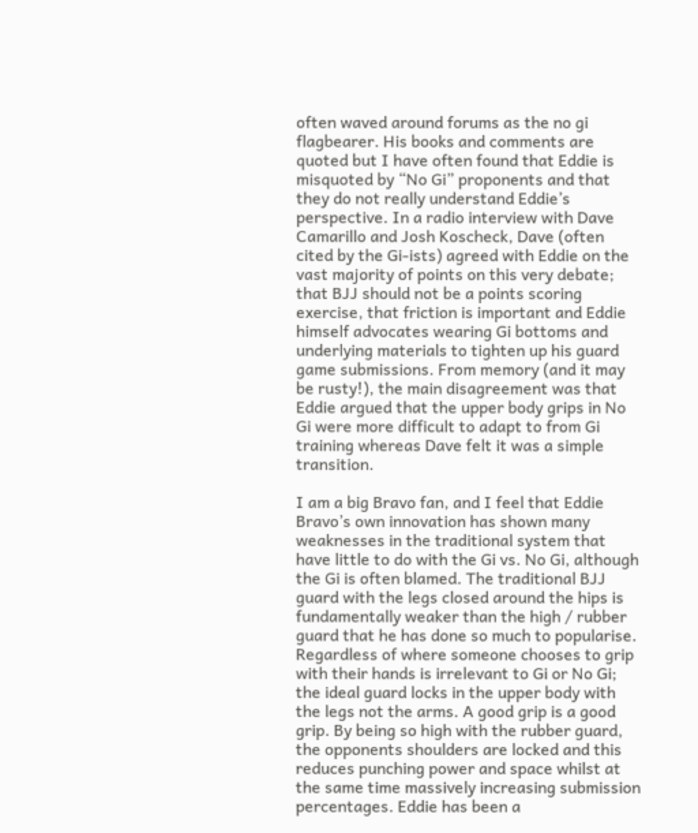often waved around forums as the no gi flagbearer. His books and comments are quoted but I have often found that Eddie is misquoted by “No Gi” proponents and that they do not really understand Eddie’s perspective. In a radio interview with Dave Camarillo and Josh Koscheck, Dave (often cited by the Gi-ists) agreed with Eddie on the vast majority of points on this very debate; that BJJ should not be a points scoring exercise, that friction is important and Eddie himself advocates wearing Gi bottoms and underlying materials to tighten up his guard game submissions. From memory (and it may be rusty!), the main disagreement was that Eddie argued that the upper body grips in No Gi were more difficult to adapt to from Gi training whereas Dave felt it was a simple transition.

I am a big Bravo fan, and I feel that Eddie Bravo’s own innovation has shown many weaknesses in the traditional system that have little to do with the Gi vs. No Gi, although the Gi is often blamed. The traditional BJJ guard with the legs closed around the hips is fundamentally weaker than the high / rubber guard that he has done so much to popularise. Regardless of where someone chooses to grip with their hands is irrelevant to Gi or No Gi; the ideal guard locks in the upper body with the legs not the arms. A good grip is a good grip. By being so high with the rubber guard, the opponents shoulders are locked and this reduces punching power and space whilst at the same time massively increasing submission percentages. Eddie has been a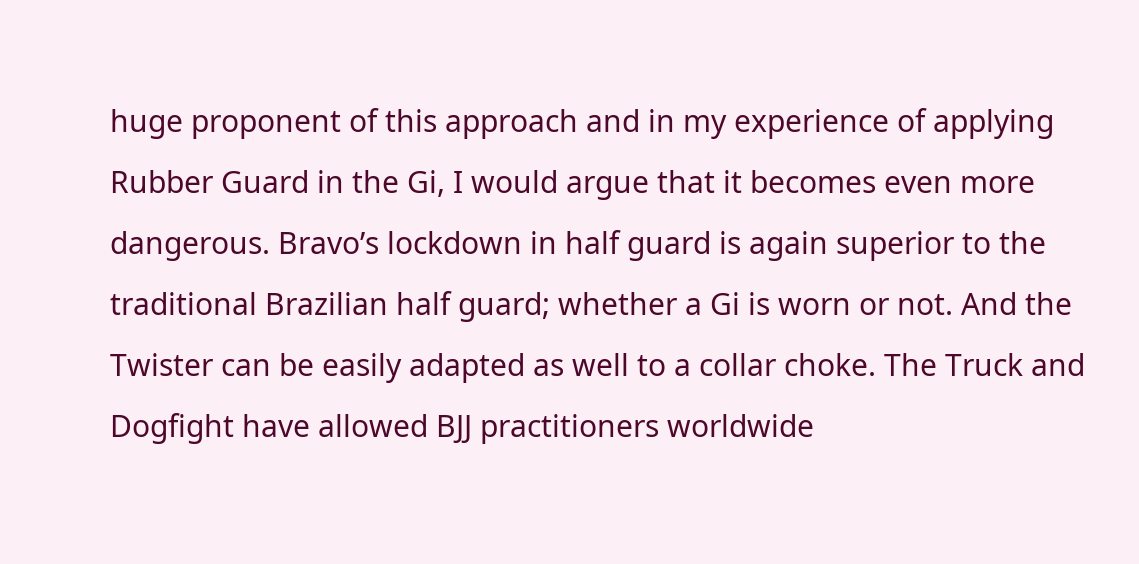huge proponent of this approach and in my experience of applying Rubber Guard in the Gi, I would argue that it becomes even more dangerous. Bravo’s lockdown in half guard is again superior to the traditional Brazilian half guard; whether a Gi is worn or not. And the Twister can be easily adapted as well to a collar choke. The Truck and Dogfight have allowed BJJ practitioners worldwide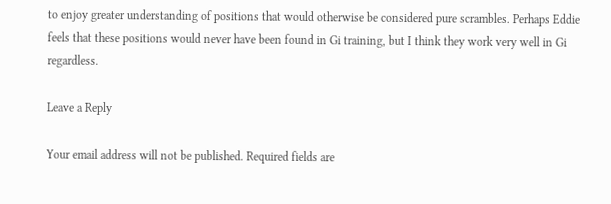to enjoy greater understanding of positions that would otherwise be considered pure scrambles. Perhaps Eddie feels that these positions would never have been found in Gi training, but I think they work very well in Gi regardless.

Leave a Reply

Your email address will not be published. Required fields are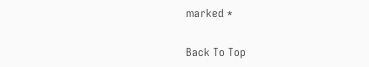marked *

Back To Top